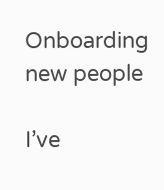Onboarding new people

I’ve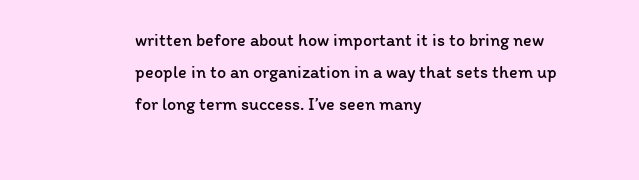written before about how important it is to bring new people in to an organization in a way that sets them up for long term success. I’ve seen many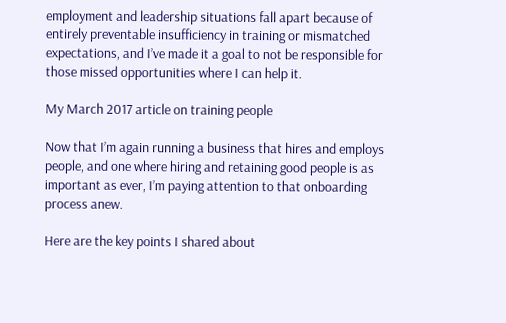employment and leadership situations fall apart because of entirely preventable insufficiency in training or mismatched expectations, and I’ve made it a goal to not be responsible for those missed opportunities where I can help it.

My March 2017 article on training people

Now that I’m again running a business that hires and employs people, and one where hiring and retaining good people is as important as ever, I’m paying attention to that onboarding process anew.

Here are the key points I shared about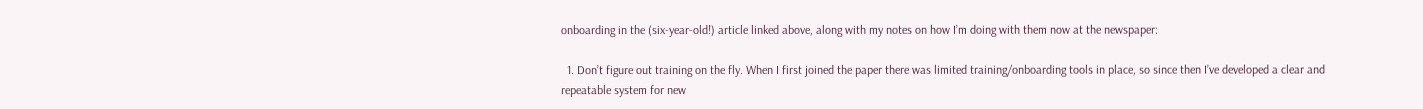onboarding in the (six-year-old!) article linked above, along with my notes on how I’m doing with them now at the newspaper:

  1. Don’t figure out training on the fly. When I first joined the paper there was limited training/onboarding tools in place, so since then I’ve developed a clear and repeatable system for new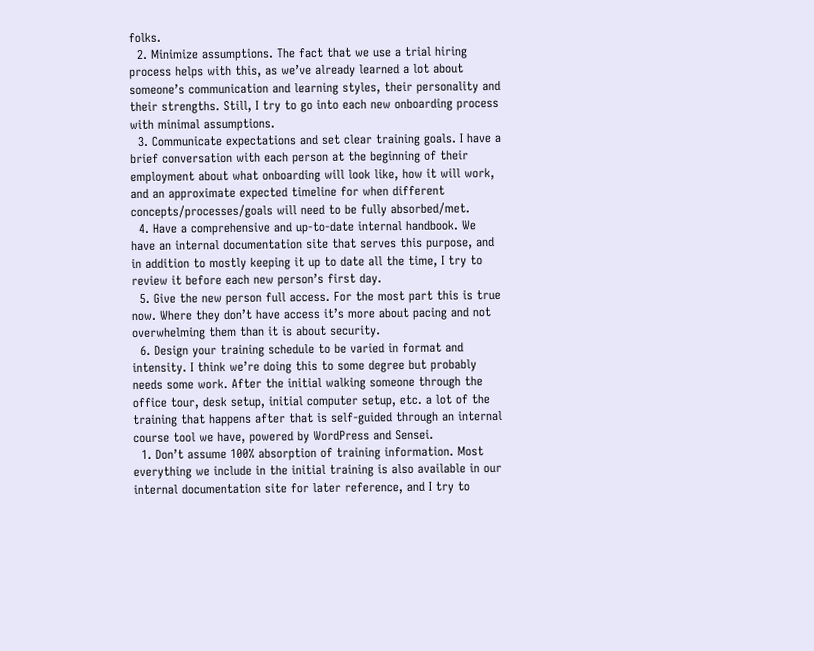folks.
  2. Minimize assumptions. The fact that we use a trial hiring process helps with this, as we’ve already learned a lot about someone’s communication and learning styles, their personality and their strengths. Still, I try to go into each new onboarding process with minimal assumptions.
  3. Communicate expectations and set clear training goals. I have a brief conversation with each person at the beginning of their employment about what onboarding will look like, how it will work, and an approximate expected timeline for when different concepts/processes/goals will need to be fully absorbed/met.
  4. Have a comprehensive and up-to-date internal handbook. We have an internal documentation site that serves this purpose, and in addition to mostly keeping it up to date all the time, I try to review it before each new person’s first day.
  5. Give the new person full access. For the most part this is true now. Where they don’t have access it’s more about pacing and not overwhelming them than it is about security.
  6. Design your training schedule to be varied in format and intensity. I think we’re doing this to some degree but probably needs some work. After the initial walking someone through the office tour, desk setup, initial computer setup, etc. a lot of the training that happens after that is self-guided through an internal course tool we have, powered by WordPress and Sensei.
  1. Don’t assume 100% absorption of training information. Most everything we include in the initial training is also available in our internal documentation site for later reference, and I try to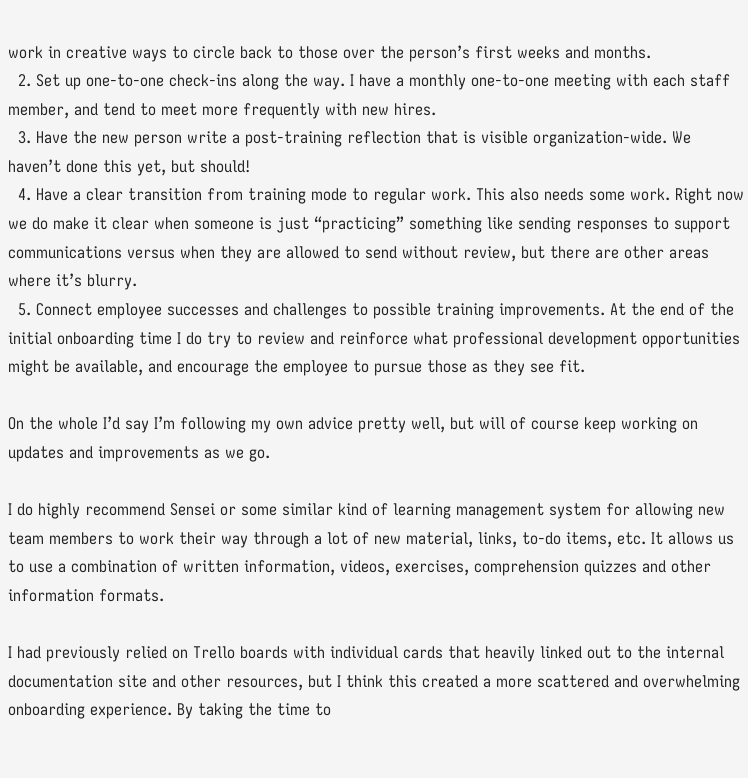work in creative ways to circle back to those over the person’s first weeks and months.
  2. Set up one-to-one check-ins along the way. I have a monthly one-to-one meeting with each staff member, and tend to meet more frequently with new hires.
  3. Have the new person write a post-training reflection that is visible organization-wide. We haven’t done this yet, but should!
  4. Have a clear transition from training mode to regular work. This also needs some work. Right now we do make it clear when someone is just “practicing” something like sending responses to support communications versus when they are allowed to send without review, but there are other areas where it’s blurry.
  5. Connect employee successes and challenges to possible training improvements. At the end of the initial onboarding time I do try to review and reinforce what professional development opportunities might be available, and encourage the employee to pursue those as they see fit.

On the whole I’d say I’m following my own advice pretty well, but will of course keep working on updates and improvements as we go.

I do highly recommend Sensei or some similar kind of learning management system for allowing new team members to work their way through a lot of new material, links, to-do items, etc. It allows us to use a combination of written information, videos, exercises, comprehension quizzes and other information formats.

I had previously relied on Trello boards with individual cards that heavily linked out to the internal documentation site and other resources, but I think this created a more scattered and overwhelming onboarding experience. By taking the time to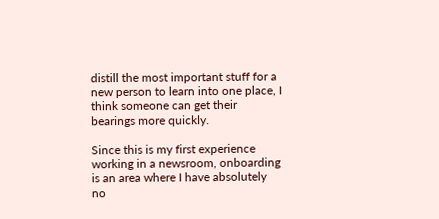distill the most important stuff for a new person to learn into one place, I think someone can get their bearings more quickly.

Since this is my first experience working in a newsroom, onboarding is an area where I have absolutely no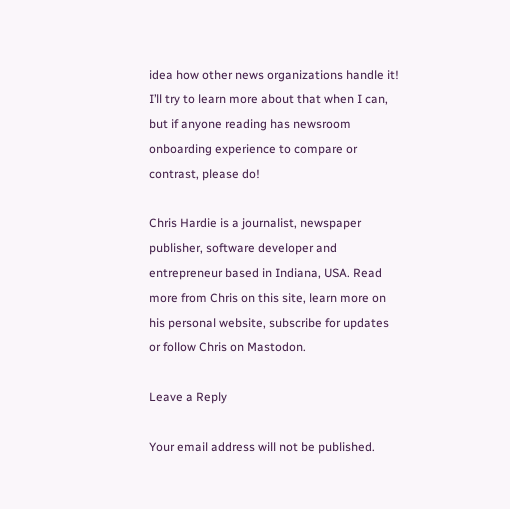idea how other news organizations handle it! I’ll try to learn more about that when I can, but if anyone reading has newsroom onboarding experience to compare or contrast, please do!

Chris Hardie is a journalist, newspaper publisher, software developer and entrepreneur based in Indiana, USA. Read more from Chris on this site, learn more on his personal website, subscribe for updates or follow Chris on Mastodon.

Leave a Reply

Your email address will not be published.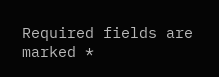Required fields are marked *